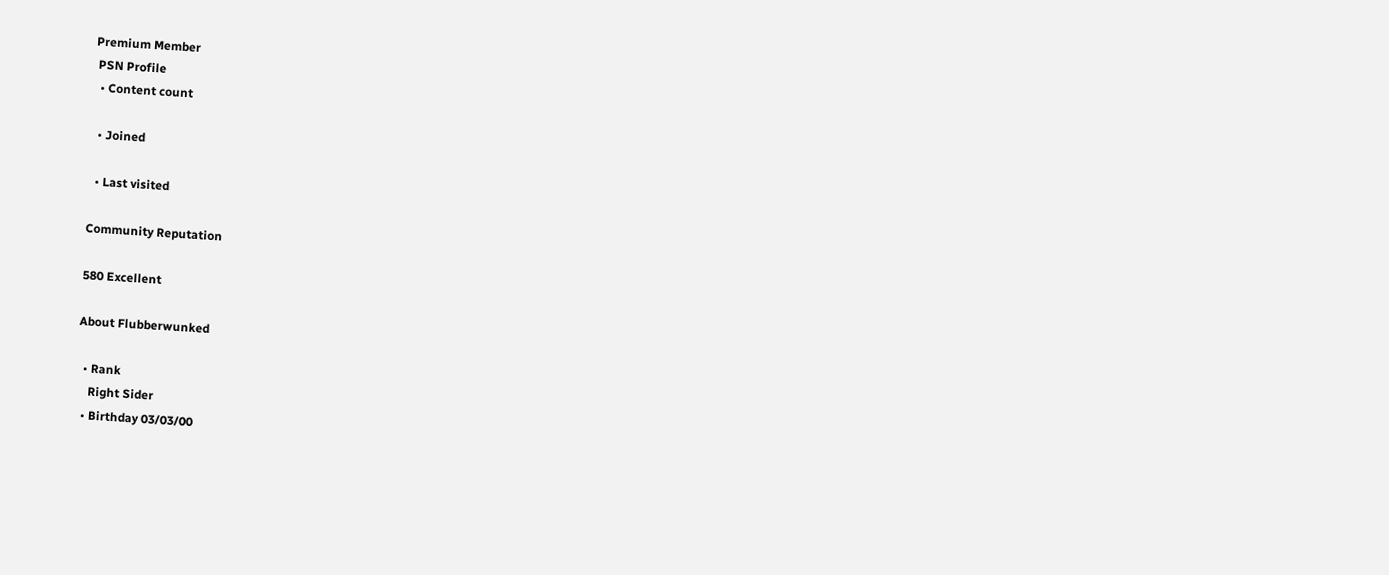Premium Member
 PSN Profile
  • Content count

  • Joined

  • Last visited

Community Reputation

580 Excellent

About Flubberwunked

  • Rank
    Right Sider
  • Birthday 03/03/00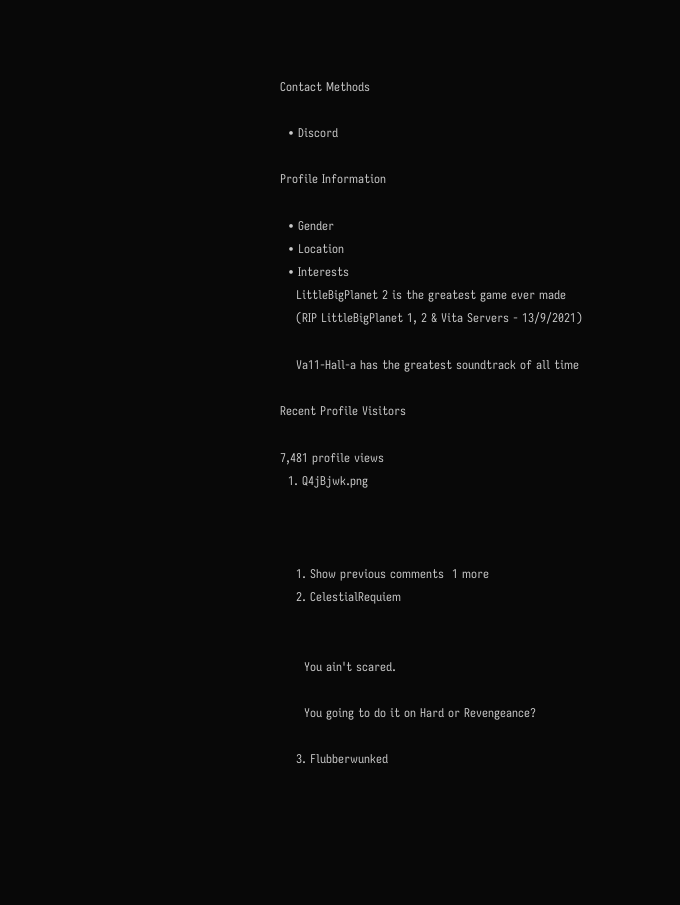Contact Methods

  • Discord

Profile Information

  • Gender
  • Location
  • Interests
    LittleBigPlanet 2 is the greatest game ever made
    (RIP LittleBigPlanet 1, 2 & Vita Servers - 13/9/2021)

    Va11-Hall-a has the greatest soundtrack of all time

Recent Profile Visitors

7,481 profile views
  1. Q4jBjwk.png



    1. Show previous comments  1 more
    2. CelestialRequiem


      You ain't scared.

      You going to do it on Hard or Revengeance?

    3. Flubberwunked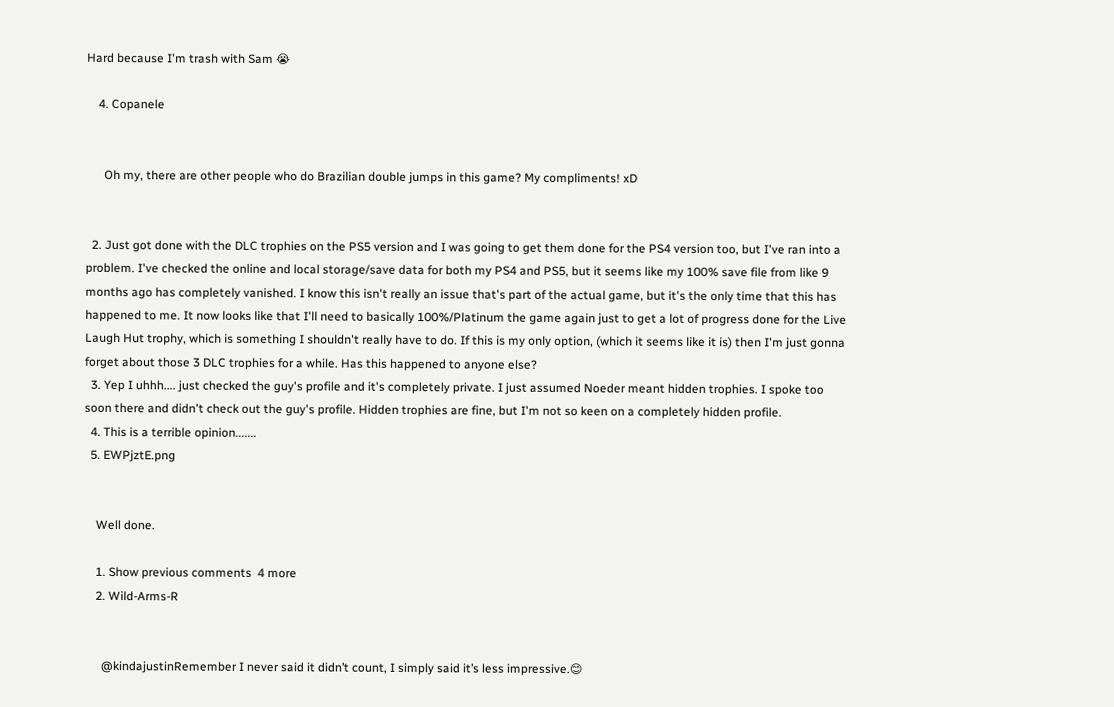Hard because I'm trash with Sam 😭

    4. Copanele


      Oh my, there are other people who do Brazilian double jumps in this game? My compliments! xD


  2. Just got done with the DLC trophies on the PS5 version and I was going to get them done for the PS4 version too, but I've ran into a problem. I've checked the online and local storage/save data for both my PS4 and PS5, but it seems like my 100% save file from like 9 months ago has completely vanished. I know this isn't really an issue that's part of the actual game, but it's the only time that this has happened to me. It now looks like that I'll need to basically 100%/Platinum the game again just to get a lot of progress done for the Live Laugh Hut trophy, which is something I shouldn't really have to do. If this is my only option, (which it seems like it is) then I'm just gonna forget about those 3 DLC trophies for a while. Has this happened to anyone else?
  3. Yep I uhhh.... just checked the guy's profile and it's completely private. I just assumed Noeder meant hidden trophies. I spoke too soon there and didn't check out the guy's profile. Hidden trophies are fine, but I'm not so keen on a completely hidden profile.
  4. This is a terrible opinion.......
  5. EWPjztE.png


    Well done.

    1. Show previous comments  4 more
    2. Wild-Arms-R


      @kindajustinRemember I never said it didn’t count, I simply said it’s less impressive.😊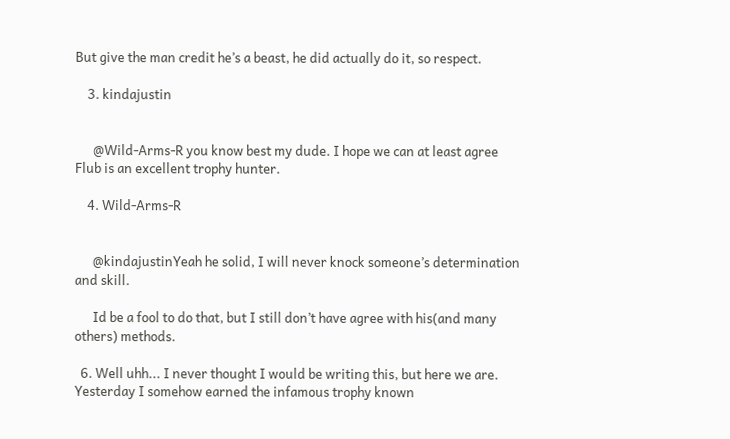But give the man credit he’s a beast, he did actually do it, so respect.

    3. kindajustin


      @Wild-Arms-R you know best my dude. I hope we can at least agree Flub is an excellent trophy hunter.

    4. Wild-Arms-R


      @kindajustinYeah he solid, I will never knock someone’s determination and skill.

      Id be a fool to do that, but I still don’t have agree with his(and many others) methods.

  6. Well uhh... I never thought I would be writing this, but here we are. Yesterday I somehow earned the infamous trophy known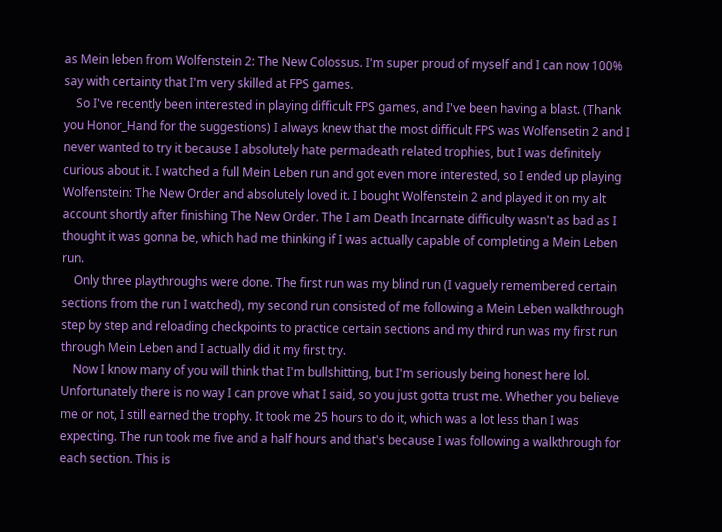as Mein leben from Wolfenstein 2: The New Colossus. I'm super proud of myself and I can now 100% say with certainty that I'm very skilled at FPS games.
    So I've recently been interested in playing difficult FPS games, and I've been having a blast. (Thank you Honor_Hand for the suggestions) I always knew that the most difficult FPS was Wolfensetin 2 and I never wanted to try it because I absolutely hate permadeath related trophies, but I was definitely curious about it. I watched a full Mein Leben run and got even more interested, so I ended up playing Wolfenstein: The New Order and absolutely loved it. I bought Wolfenstein 2 and played it on my alt account shortly after finishing The New Order. The I am Death Incarnate difficulty wasn't as bad as I thought it was gonna be, which had me thinking if I was actually capable of completing a Mein Leben run.
    Only three playthroughs were done. The first run was my blind run (I vaguely remembered certain sections from the run I watched), my second run consisted of me following a Mein Leben walkthrough step by step and reloading checkpoints to practice certain sections and my third run was my first run through Mein Leben and I actually did it my first try.
    Now I know many of you will think that I'm bullshitting, but I'm seriously being honest here lol. Unfortunately there is no way I can prove what I said, so you just gotta trust me. Whether you believe me or not, I still earned the trophy. It took me 25 hours to do it, which was a lot less than I was expecting. The run took me five and a half hours and that's because I was following a walkthrough for each section. This is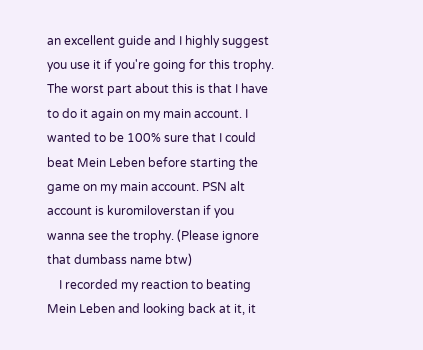an excellent guide and I highly suggest you use it if you're going for this trophy. The worst part about this is that I have to do it again on my main account. I wanted to be 100% sure that I could beat Mein Leben before starting the game on my main account. PSN alt account is kuromiloverstan if you wanna see the trophy. (Please ignore that dumbass name btw)
    I recorded my reaction to beating Mein Leben and looking back at it, it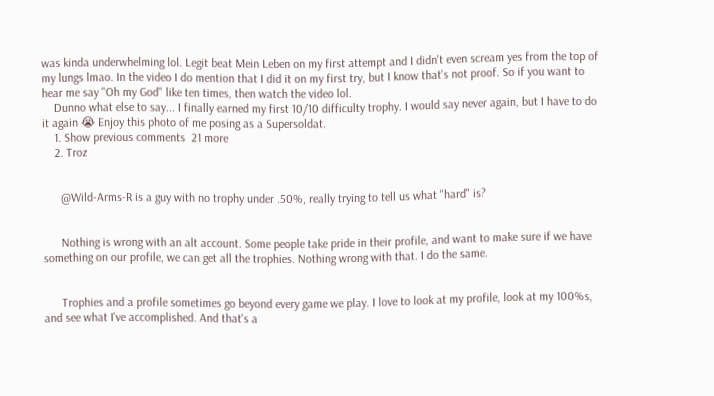was kinda underwhelming lol. Legit beat Mein Leben on my first attempt and I didn't even scream yes from the top of my lungs lmao. In the video I do mention that I did it on my first try, but I know that's not proof. So if you want to hear me say "Oh my God" like ten times, then watch the video lol.
    Dunno what else to say... I finally earned my first 10/10 difficulty trophy. I would say never again, but I have to do it again 😭 Enjoy this photo of me posing as a Supersoldat.
    1. Show previous comments  21 more
    2. Troz


      @Wild-Arms-R is a guy with no trophy under .50%, really trying to tell us what "hard" is?


      Nothing is wrong with an alt account. Some people take pride in their profile, and want to make sure if we have something on our profile, we can get all the trophies. Nothing wrong with that. I do the same.


      Trophies and a profile sometimes go beyond every game we play. I love to look at my profile, look at my 100%s, and see what I've accomplished. And that's a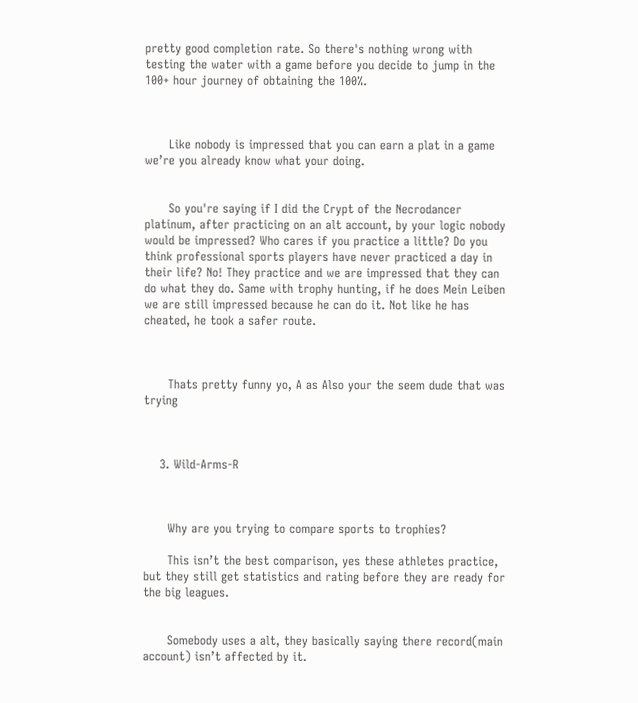pretty good completion rate. So there's nothing wrong with testing the water with a game before you decide to jump in the 100+ hour journey of obtaining the 100%.



      Like nobody is impressed that you can earn a plat in a game we’re you already know what your doing.


      So you're saying if I did the Crypt of the Necrodancer platinum, after practicing on an alt account, by your logic nobody would be impressed? Who cares if you practice a little? Do you think professional sports players have never practiced a day in their life? No! They practice and we are impressed that they can do what they do. Same with trophy hunting, if he does Mein Leiben we are still impressed because he can do it. Not like he has cheated, he took a safer route.



      Thats pretty funny yo, A as Also your the seem dude that was trying



    3. Wild-Arms-R



      Why are you trying to compare sports to trophies?

      This isn’t the best comparison, yes these athletes practice, but they still get statistics and rating before they are ready for the big leagues.


      Somebody uses a alt, they basically saying there record(main account) isn’t affected by it.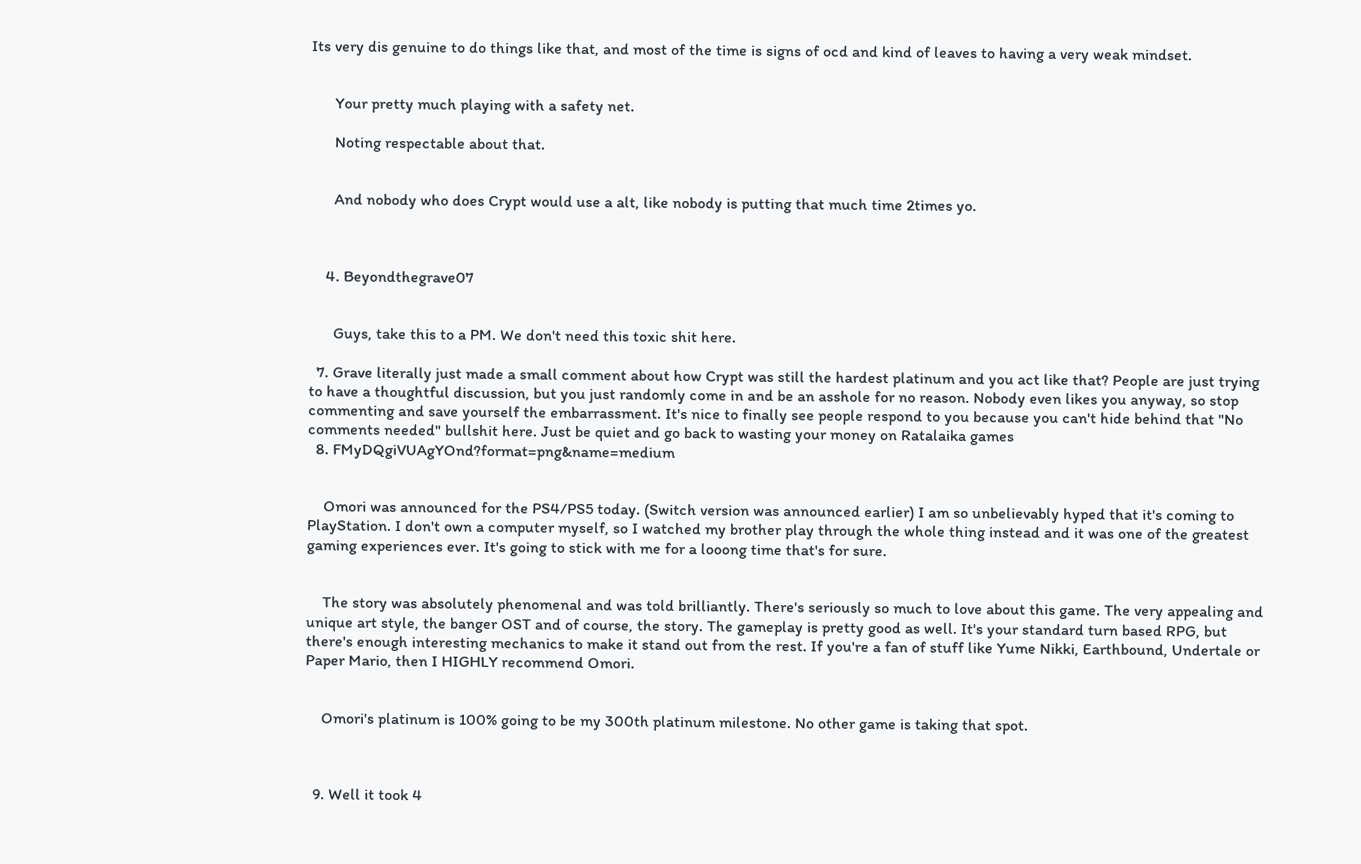Its very dis genuine to do things like that, and most of the time is signs of ocd and kind of leaves to having a very weak mindset.


      Your pretty much playing with a safety net.

      Noting respectable about that.


      And nobody who does Crypt would use a alt, like nobody is putting that much time 2times yo.



    4. Beyondthegrave07


      Guys, take this to a PM. We don't need this toxic shit here.

  7. Grave literally just made a small comment about how Crypt was still the hardest platinum and you act like that? People are just trying to have a thoughtful discussion, but you just randomly come in and be an asshole for no reason. Nobody even likes you anyway, so stop commenting and save yourself the embarrassment. It's nice to finally see people respond to you because you can't hide behind that "No comments needed" bullshit here. Just be quiet and go back to wasting your money on Ratalaika games
  8. FMyDQgiVUAgYOnd?format=png&name=medium


    Omori was announced for the PS4/PS5 today. (Switch version was announced earlier) I am so unbelievably hyped that it's coming to PlayStation. I don't own a computer myself, so I watched my brother play through the whole thing instead and it was one of the greatest gaming experiences ever. It's going to stick with me for a looong time that's for sure.


    The story was absolutely phenomenal and was told brilliantly. There's seriously so much to love about this game. The very appealing and unique art style, the banger OST and of course, the story. The gameplay is pretty good as well. It's your standard turn based RPG, but there's enough interesting mechanics to make it stand out from the rest. If you're a fan of stuff like Yume Nikki, Earthbound, Undertale or Paper Mario, then I HIGHLY recommend Omori.


    Omori's platinum is 100% going to be my 300th platinum milestone. No other game is taking that spot.



  9. Well it took 4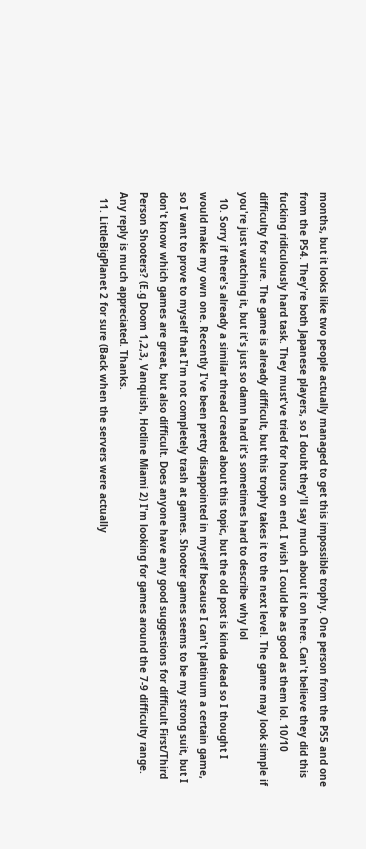months, but it looks like two people actually managed to get this impossible trophy. One person from the PS5 and one from the PS4. They're both Japanese players, so I doubt they'll say much about it on here. Can't believe they did this fucking ridiculously hard task. They must've tried for hours on end. I wish I could be as good as them lol. 10/10 difficulty for sure. The game is already difficult, but this trophy takes it to the next level. The game may look simple if you're just watching it, but it's just so damn hard it's sometimes hard to describe why lol
  10. Sorry if there's already a similar thread created about this topic, but the old post is kinda dead so I thought I would make my own one. Recently I've been pretty disappointed in myself because I can't platinum a certain game, so I want to prove to myself that I'm not completely trash at games. Shooter games seems to be my strong suit, but I don't know which games are great, but also difficult. Does anyone have any good suggestions for difficult First/Third Person Shooters? (E.g Doom 1,2,3, Vanquish, Hotline Miami 2) I'm looking for games around the 7-9 difficulty range. Any reply is much appreciated. Thanks.
  11. LittleBigPlanet 2 for sure (Back when the servers were actually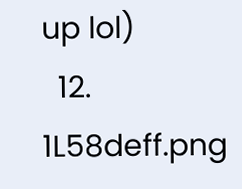up lol)
  12. 1L58deff.png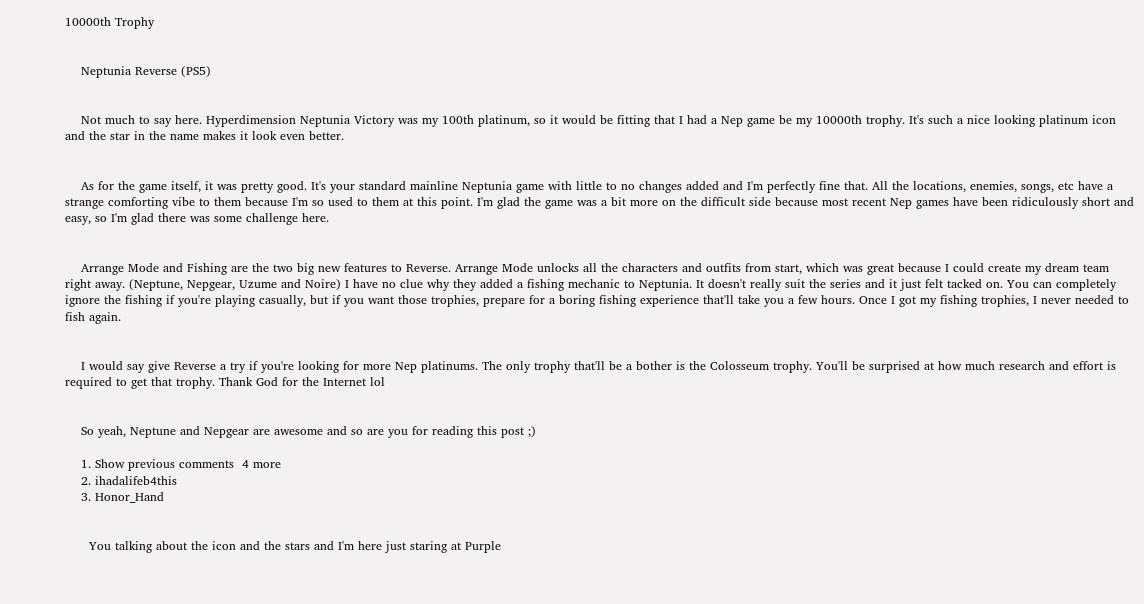10000th Trophy


    Neptunia Reverse (PS5)


    Not much to say here. Hyperdimension Neptunia Victory was my 100th platinum, so it would be fitting that I had a Nep game be my 10000th trophy. It's such a nice looking platinum icon and the star in the name makes it look even better.


    As for the game itself, it was pretty good. It's your standard mainline Neptunia game with little to no changes added and I'm perfectly fine that. All the locations, enemies, songs, etc have a strange comforting vibe to them because I'm so used to them at this point. I'm glad the game was a bit more on the difficult side because most recent Nep games have been ridiculously short and easy, so I'm glad there was some challenge here.


    Arrange Mode and Fishing are the two big new features to Reverse. Arrange Mode unlocks all the characters and outfits from start, which was great because I could create my dream team right away. (Neptune, Nepgear, Uzume and Noire) I have no clue why they added a fishing mechanic to Neptunia. It doesn't really suit the series and it just felt tacked on. You can completely ignore the fishing if you're playing casually, but if you want those trophies, prepare for a boring fishing experience that'll take you a few hours. Once I got my fishing trophies, I never needed to fish again.


    I would say give Reverse a try if you're looking for more Nep platinums. The only trophy that'll be a bother is the Colosseum trophy. You'll be surprised at how much research and effort is required to get that trophy. Thank God for the Internet lol


    So yeah, Neptune and Nepgear are awesome and so are you for reading this post ;)

    1. Show previous comments  4 more
    2. ihadalifeb4this
    3. Honor_Hand


      You talking about the icon and the stars and I'm here just staring at Purple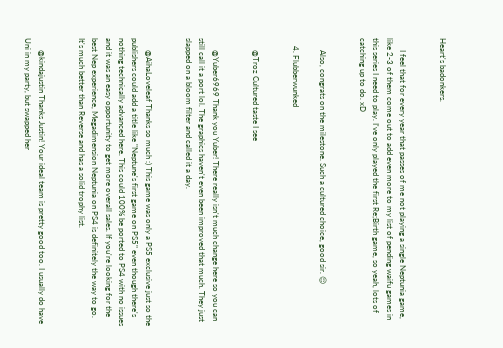Heart's badonkers.


      I feel that for every year that passes of me not playing a single Neptunia game, like 2-3 of them come out to add even more to my list of pending waifu games in this series I need to play. I've only played the first Re;Birth game, so yeah, lots of catching up to do. xD


      Also, congrats on the milestone. Such a cultured choice, good sir. 😌

    4. Flubberwunked


      @Troz Cultured taste I see


      @Yuber6969 Thank you Yuber! There really isn't much change here so you can still call it a port lol. The graphics haven't even been improved that much. They just slapped on a bloom filter and called it a day.


      @AihaLoveleaf Thanks so much :) This game was only a PS5 exclusive just so the publishers could add a title like "Neptune's first game on PS5" even though there's nothing technically advanced here. This could 100% be ported to PS4 with no issues and it was an easy opportunity to get more overall sales. If you're looking for the best Nep experience, Megadimension Neptunia on PS4 is definitely the way to go. It's much better than Reverse and has a solid trophy list.


      @kindajustin Thanks Justin! Your ideal team is pretty good too. I usually do have Uni in my party, but swapped her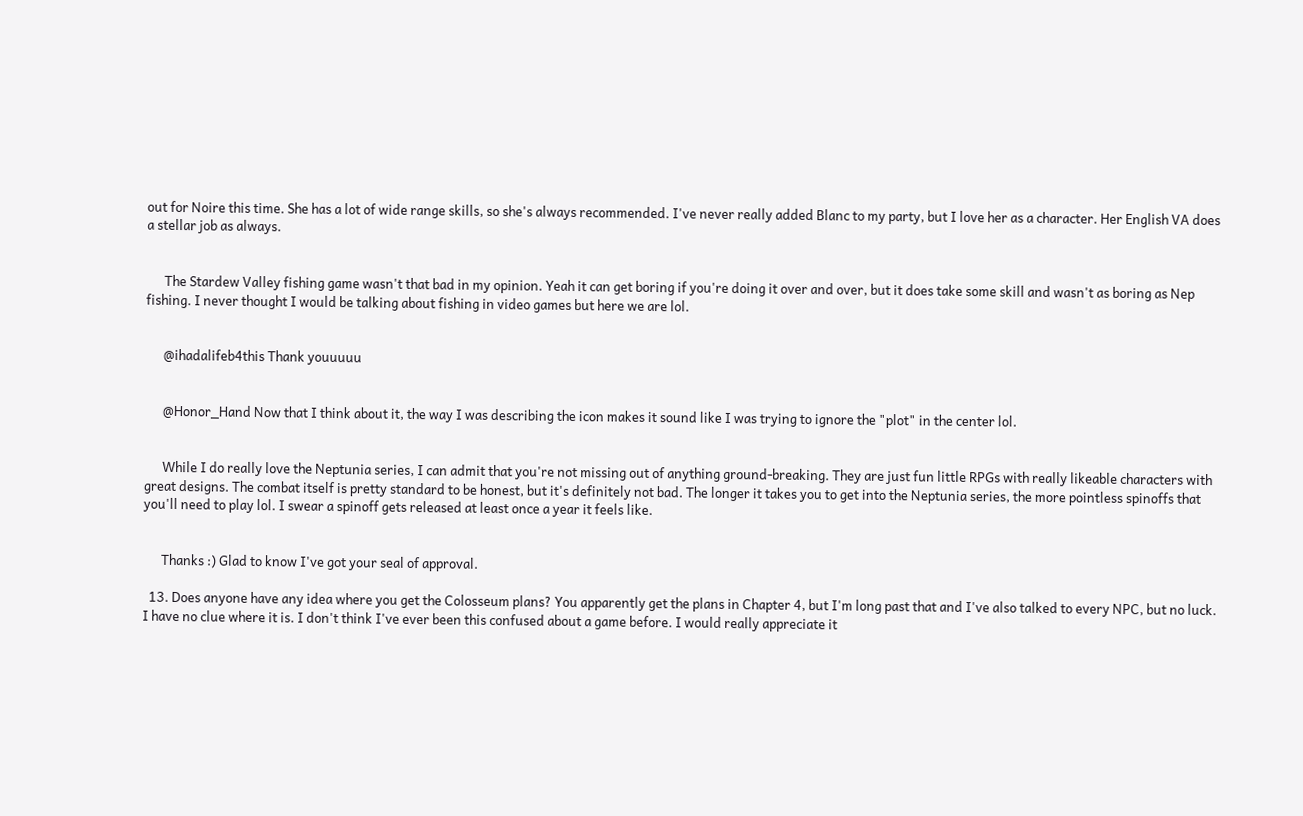out for Noire this time. She has a lot of wide range skills, so she's always recommended. I've never really added Blanc to my party, but I love her as a character. Her English VA does a stellar job as always.


      The Stardew Valley fishing game wasn't that bad in my opinion. Yeah it can get boring if you're doing it over and over, but it does take some skill and wasn't as boring as Nep fishing. I never thought I would be talking about fishing in video games but here we are lol.


      @ihadalifeb4this Thank youuuuu


      @Honor_Hand Now that I think about it, the way I was describing the icon makes it sound like I was trying to ignore the "plot" in the center lol.


      While I do really love the Neptunia series, I can admit that you're not missing out of anything ground-breaking. They are just fun little RPGs with really likeable characters with great designs. The combat itself is pretty standard to be honest, but it's definitely not bad. The longer it takes you to get into the Neptunia series, the more pointless spinoffs that you'll need to play lol. I swear a spinoff gets released at least once a year it feels like.


      Thanks :) Glad to know I've got your seal of approval.

  13. Does anyone have any idea where you get the Colosseum plans? You apparently get the plans in Chapter 4, but I'm long past that and I've also talked to every NPC, but no luck. I have no clue where it is. I don't think I've ever been this confused about a game before. I would really appreciate it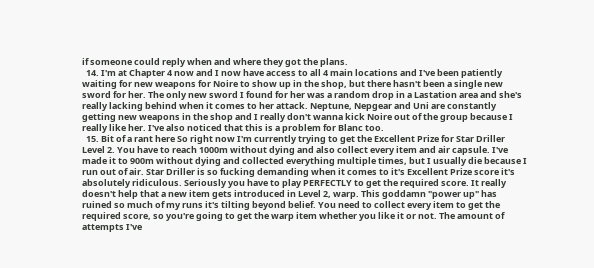if someone could reply when and where they got the plans.
  14. I'm at Chapter 4 now and I now have access to all 4 main locations and I've been patiently waiting for new weapons for Noire to show up in the shop, but there hasn't been a single new sword for her. The only new sword I found for her was a random drop in a Lastation area and she's really lacking behind when it comes to her attack. Neptune, Nepgear and Uni are constantly getting new weapons in the shop and I really don't wanna kick Noire out of the group because I really like her. I've also noticed that this is a problem for Blanc too.
  15. Bit of a rant here So right now I'm currently trying to get the Excellent Prize for Star Driller Level 2. You have to reach 1000m without dying and also collect every item and air capsule. I've made it to 900m without dying and collected everything multiple times, but I usually die because I run out of air. Star Driller is so fucking demanding when it comes to it's Excellent Prize score it's absolutely ridiculous. Seriously you have to play PERFECTLY to get the required score. It really doesn't help that a new item gets introduced in Level 2, warp. This goddamn "power up" has ruined so much of my runs it's tilting beyond belief. You need to collect every item to get the required score, so you're going to get the warp item whether you like it or not. The amount of attempts I've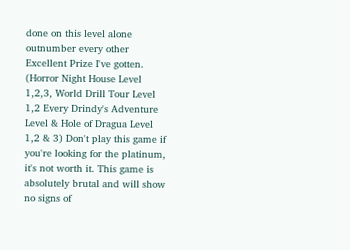done on this level alone outnumber every other Excellent Prize I've gotten. (Horror Night House Level 1,2,3, World Drill Tour Level 1,2 Every Drindy's Adventure Level & Hole of Dragua Level 1,2 & 3) Don't play this game if you're looking for the platinum, it's not worth it. This game is absolutely brutal and will show no signs of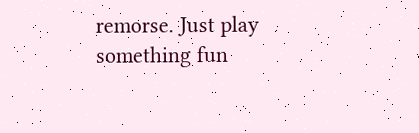remorse. Just play something fun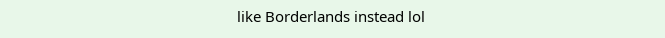like Borderlands instead lol